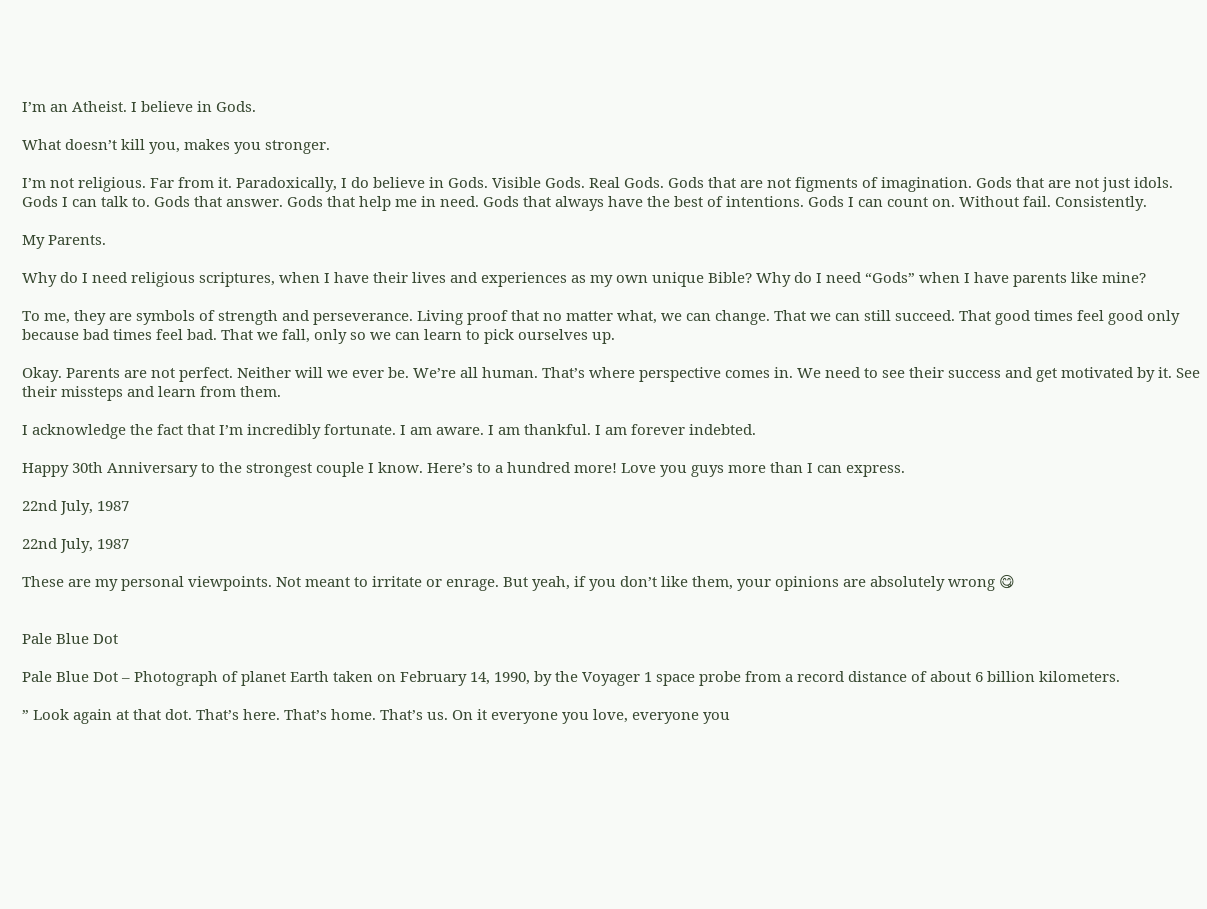I’m an Atheist. I believe in Gods.

What doesn’t kill you, makes you stronger.

I’m not religious. Far from it. Paradoxically, I do believe in Gods. Visible Gods. Real Gods. Gods that are not figments of imagination. Gods that are not just idols. Gods I can talk to. Gods that answer. Gods that help me in need. Gods that always have the best of intentions. Gods I can count on. Without fail. Consistently.

My Parents.

Why do I need religious scriptures, when I have their lives and experiences as my own unique Bible? Why do I need “Gods” when I have parents like mine?

To me, they are symbols of strength and perseverance. Living proof that no matter what, we can change. That we can still succeed. That good times feel good only because bad times feel bad. That we fall, only so we can learn to pick ourselves up.

Okay. Parents are not perfect. Neither will we ever be. We’re all human. That’s where perspective comes in. We need to see their success and get motivated by it. See their missteps and learn from them.

I acknowledge the fact that I’m incredibly fortunate. I am aware. I am thankful. I am forever indebted.

Happy 30th Anniversary to the strongest couple I know. Here’s to a hundred more! Love you guys more than I can express.

22nd July, 1987

22nd July, 1987

These are my personal viewpoints. Not meant to irritate or enrage. But yeah, if you don’t like them, your opinions are absolutely wrong 😋


Pale Blue Dot

Pale Blue Dot – Photograph of planet Earth taken on February 14, 1990, by the Voyager 1 space probe from a record distance of about 6 billion kilometers.

” Look again at that dot. That’s here. That’s home. That’s us. On it everyone you love, everyone you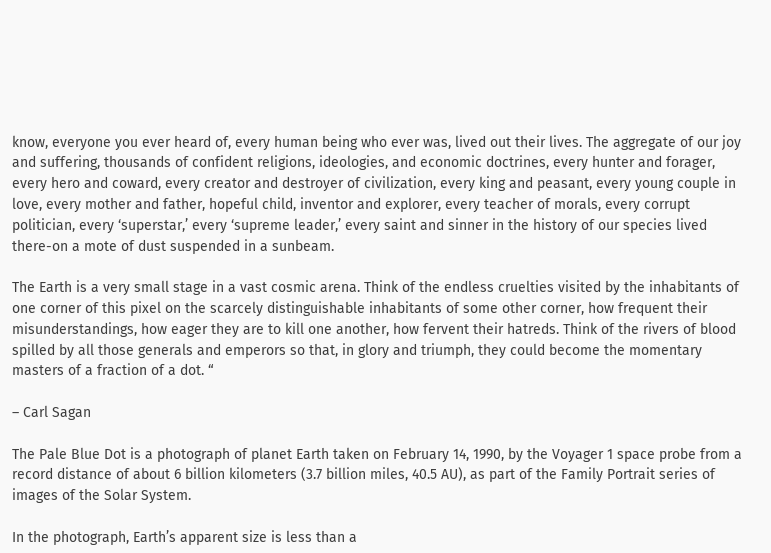know, everyone you ever heard of, every human being who ever was, lived out their lives. The aggregate of our joy and suffering, thousands of confident religions, ideologies, and economic doctrines, every hunter and forager, every hero and coward, every creator and destroyer of civilization, every king and peasant, every young couple in love, every mother and father, hopeful child, inventor and explorer, every teacher of morals, every corrupt politician, every ‘superstar,’ every ‘supreme leader,’ every saint and sinner in the history of our species lived there-on a mote of dust suspended in a sunbeam.

The Earth is a very small stage in a vast cosmic arena. Think of the endless cruelties visited by the inhabitants of one corner of this pixel on the scarcely distinguishable inhabitants of some other corner, how frequent their misunderstandings, how eager they are to kill one another, how fervent their hatreds. Think of the rivers of blood spilled by all those generals and emperors so that, in glory and triumph, they could become the momentary masters of a fraction of a dot. “

– Carl Sagan

The Pale Blue Dot is a photograph of planet Earth taken on February 14, 1990, by the Voyager 1 space probe from a record distance of about 6 billion kilometers (3.7 billion miles, 40.5 AU), as part of the Family Portrait series of images of the Solar System.

In the photograph, Earth’s apparent size is less than a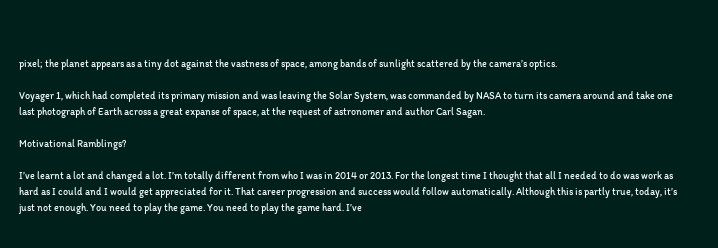pixel; the planet appears as a tiny dot against the vastness of space, among bands of sunlight scattered by the camera’s optics.

Voyager 1, which had completed its primary mission and was leaving the Solar System, was commanded by NASA to turn its camera around and take one last photograph of Earth across a great expanse of space, at the request of astronomer and author Carl Sagan.

Motivational Ramblings?

I’ve learnt a lot and changed a lot. I’m totally different from who I was in 2014 or 2013. For the longest time I thought that all I needed to do was work as hard as I could and I would get appreciated for it. That career progression and success would follow automatically. Although this is partly true, today, it’s just not enough. You need to play the game. You need to play the game hard. I’ve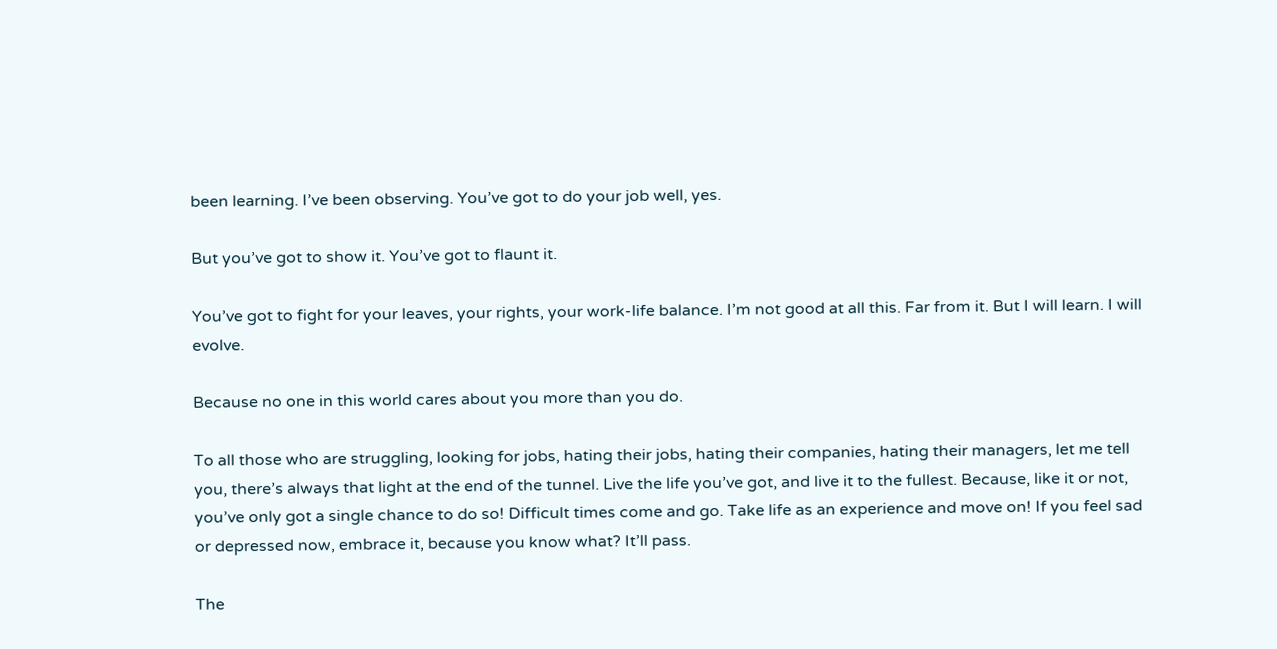been learning. I’ve been observing. You’ve got to do your job well, yes.

But you’ve got to show it. You’ve got to flaunt it.

You’ve got to fight for your leaves, your rights, your work-life balance. I’m not good at all this. Far from it. But I will learn. I will evolve.

Because no one in this world cares about you more than you do.

To all those who are struggling, looking for jobs, hating their jobs, hating their companies, hating their managers, let me tell you, there’s always that light at the end of the tunnel. Live the life you’ve got, and live it to the fullest. Because, like it or not, you’ve only got a single chance to do so! Difficult times come and go. Take life as an experience and move on! If you feel sad or depressed now, embrace it, because you know what? It’ll pass.

The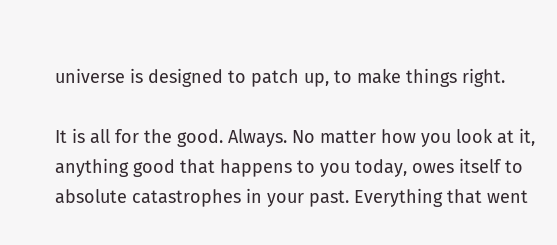universe is designed to patch up, to make things right.

It is all for the good. Always. No matter how you look at it, anything good that happens to you today, owes itself to absolute catastrophes in your past. Everything that went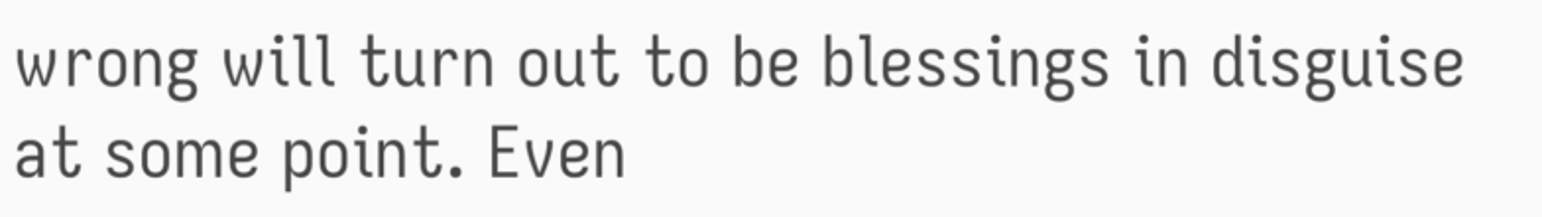wrong will turn out to be blessings in disguise at some point. Even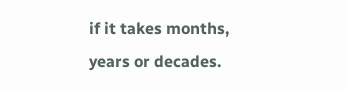if it takes months, years or decades.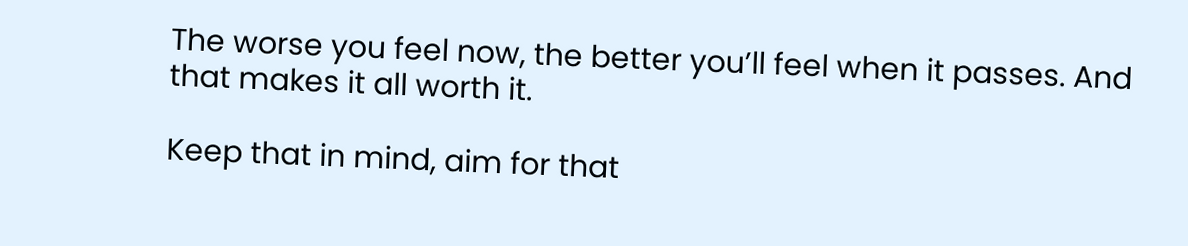The worse you feel now, the better you’ll feel when it passes. And that makes it all worth it.

Keep that in mind, aim for that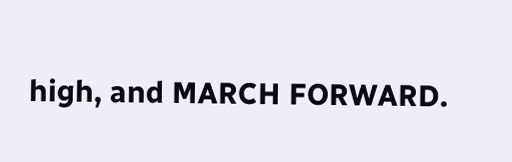high, and MARCH FORWARD.